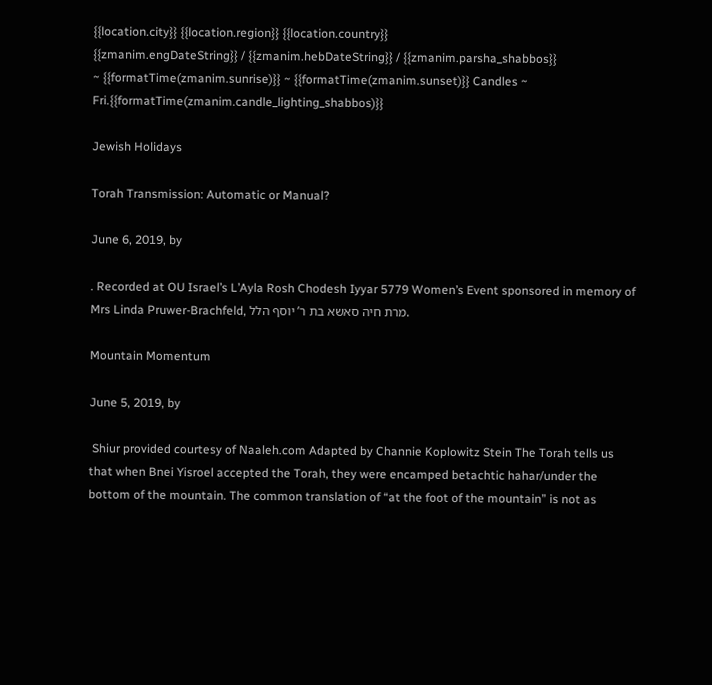{{location.city}} {{location.region}} {{location.country}}
{{zmanim.engDateString}} / {{zmanim.hebDateString}} / {{zmanim.parsha_shabbos}}
~ {{formatTime(zmanim.sunrise)}} ~ {{formatTime(zmanim.sunset)}} Candles ~ Fri.{{formatTime(zmanim.candle_lighting_shabbos)}}

Jewish Holidays

Torah Transmission: Automatic or Manual?

June 6, 2019, by

. Recorded at OU Israel’s L’Ayla Rosh Chodesh Iyyar 5779 Women’s Event sponsored in memory of Mrs Linda Pruwer-Brachfeld, מרת חיה סאשא בת ר’ יוסף הלל.

Mountain Momentum

June 5, 2019, by

 Shiur provided courtesy of Naaleh.com Adapted by Channie Koplowitz Stein The Torah tells us that when Bnei Yisroel accepted the Torah, they were encamped betachtic hahar/under the bottom of the mountain. The common translation of “at the foot of the mountain” is not as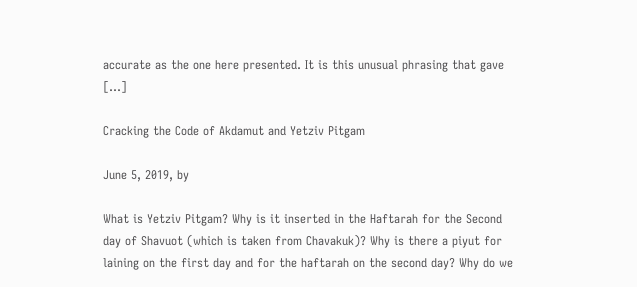accurate as the one here presented. It is this unusual phrasing that gave […]

Cracking the Code of Akdamut and Yetziv Pitgam

June 5, 2019, by

What is Yetziv Pitgam? Why is it inserted in the Haftarah for the Second day of Shavuot (which is taken from Chavakuk)? Why is there a piyut for laining on the first day and for the haftarah on the second day? Why do we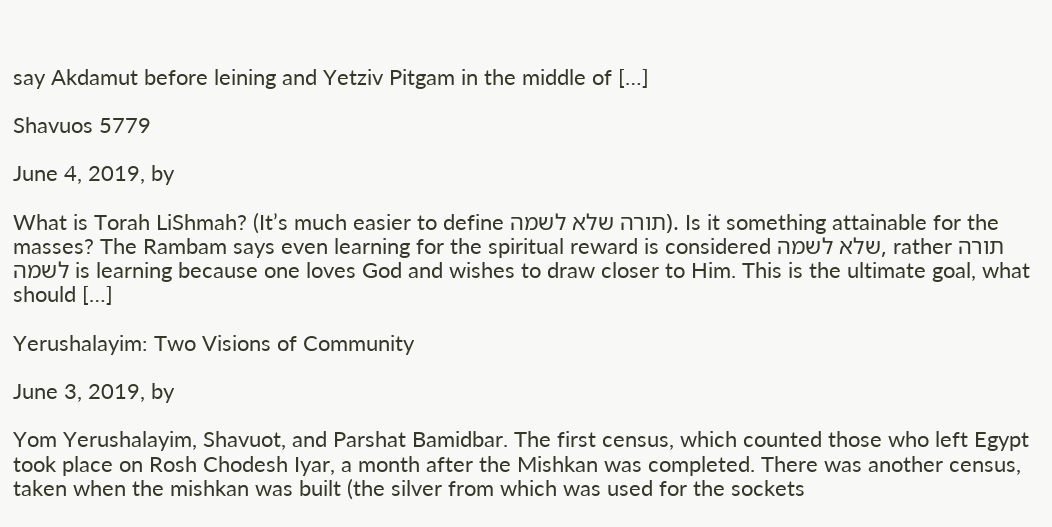say Akdamut before leining and Yetziv Pitgam in the middle of […]

Shavuos 5779

June 4, 2019, by

What is Torah LiShmah? (It’s much easier to define תורה שלא לשמה). Is it something attainable for the masses? The Rambam says even learning for the spiritual reward is considered שלא לשמה, rather תורה לשמה is learning because one loves God and wishes to draw closer to Him. This is the ultimate goal, what should […]

Yerushalayim: Two Visions of Community

June 3, 2019, by

Yom Yerushalayim, Shavuot, and Parshat Bamidbar. The first census, which counted those who left Egypt took place on Rosh Chodesh Iyar, a month after the Mishkan was completed. There was another census, taken when the mishkan was built (the silver from which was used for the sockets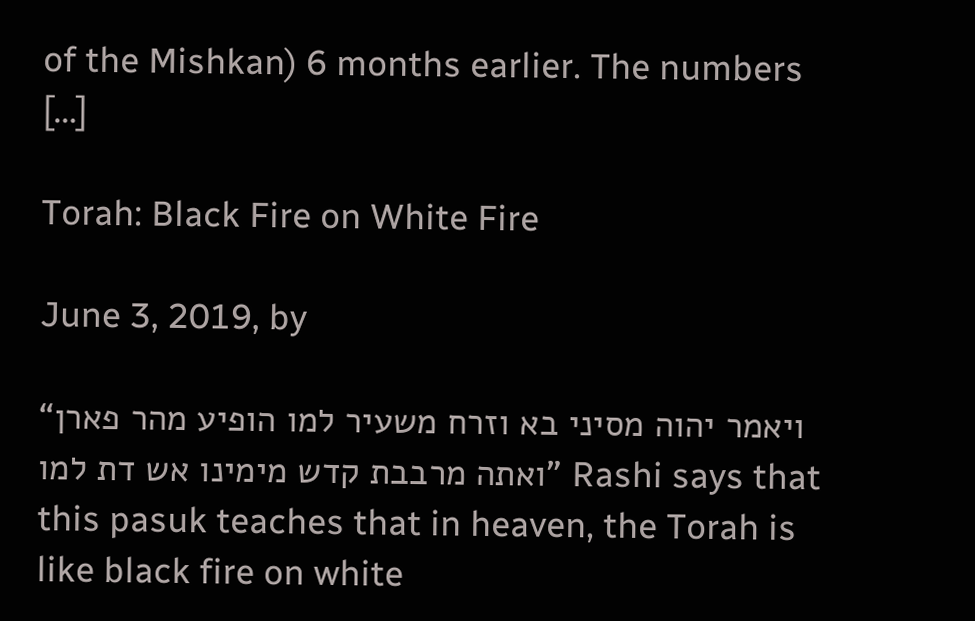of the Mishkan) 6 months earlier. The numbers […]

Torah: Black Fire on White Fire

June 3, 2019, by

“ויאמר יהוה מסיני בא וזרח משעיר למו הופיע מהר פארן ואתה מרבבת קדש מימינו אש דת למו” Rashi says that this pasuk teaches that in heaven, the Torah is like black fire on white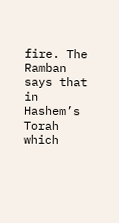fire. The Ramban says that in Hashem’s Torah which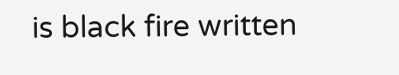is black fire written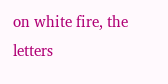on white fire, the letters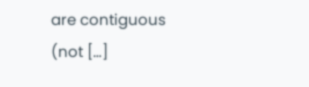are contiguous (not […]